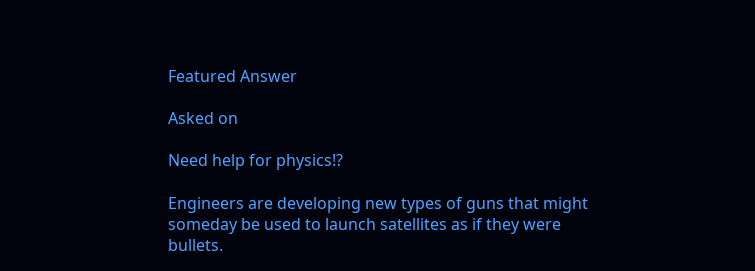Featured Answer

Asked on

Need help for physics!?

Engineers are developing new types of guns that might someday be used to launch satellites as if they were bullets.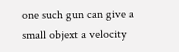one such gun can give a small objext a velocity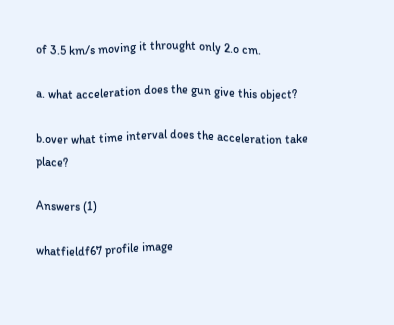of 3.5 km/s moving it throught only 2.o cm.

a. what acceleration does the gun give this object?

b.over what time interval does the acceleration take place?

Answers (1)

whatfieldf67 profile image